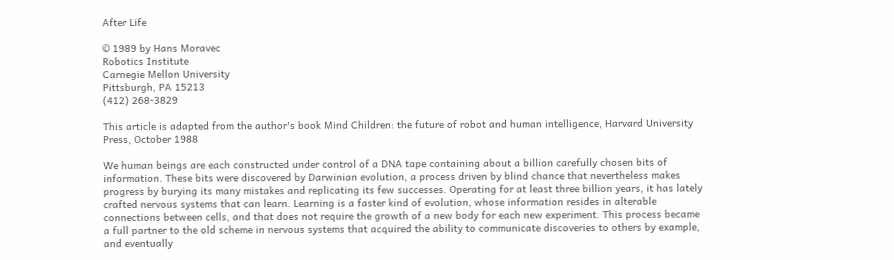After Life

© 1989 by Hans Moravec
Robotics Institute
Carnegie Mellon University
Pittsburgh, PA 15213
(412) 268-3829

This article is adapted from the author's book Mind Children: the future of robot and human intelligence, Harvard University Press, October 1988

We human beings are each constructed under control of a DNA tape containing about a billion carefully chosen bits of information. These bits were discovered by Darwinian evolution, a process driven by blind chance that nevertheless makes progress by burying its many mistakes and replicating its few successes. Operating for at least three billion years, it has lately crafted nervous systems that can learn. Learning is a faster kind of evolution, whose information resides in alterable connections between cells, and that does not require the growth of a new body for each new experiment. This process became a full partner to the old scheme in nervous systems that acquired the ability to communicate discoveries to others by example, and eventually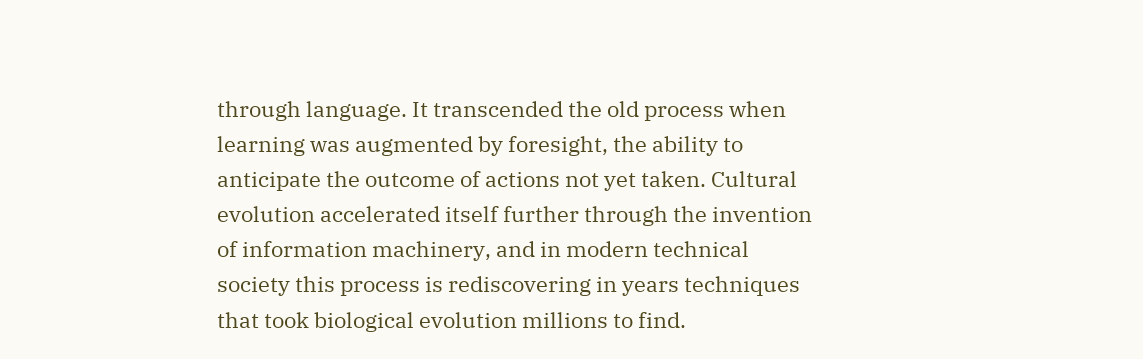through language. It transcended the old process when learning was augmented by foresight, the ability to anticipate the outcome of actions not yet taken. Cultural evolution accelerated itself further through the invention of information machinery, and in modern technical society this process is rediscovering in years techniques that took biological evolution millions to find.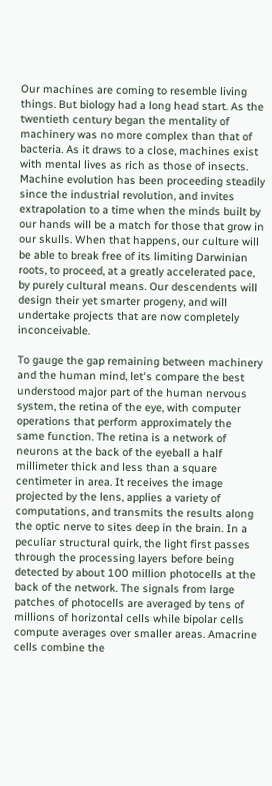Our machines are coming to resemble living things. But biology had a long head start. As the twentieth century began the mentality of machinery was no more complex than that of bacteria. As it draws to a close, machines exist with mental lives as rich as those of insects. Machine evolution has been proceeding steadily since the industrial revolution, and invites extrapolation to a time when the minds built by our hands will be a match for those that grow in our skulls. When that happens, our culture will be able to break free of its limiting Darwinian roots, to proceed, at a greatly accelerated pace, by purely cultural means. Our descendents will design their yet smarter progeny, and will undertake projects that are now completely inconceivable.

To gauge the gap remaining between machinery and the human mind, let's compare the best understood major part of the human nervous system, the retina of the eye, with computer operations that perform approximately the same function. The retina is a network of neurons at the back of the eyeball a half millimeter thick and less than a square centimeter in area. It receives the image projected by the lens, applies a variety of computations, and transmits the results along the optic nerve to sites deep in the brain. In a peculiar structural quirk, the light first passes through the processing layers before being detected by about 100 million photocells at the back of the network. The signals from large patches of photocells are averaged by tens of millions of horizontal cells while bipolar cells compute averages over smaller areas. Amacrine cells combine the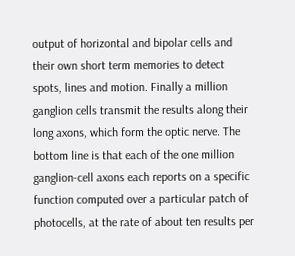output of horizontal and bipolar cells and their own short term memories to detect spots, lines and motion. Finally a million ganglion cells transmit the results along their long axons, which form the optic nerve. The bottom line is that each of the one million ganglion-cell axons each reports on a specific function computed over a particular patch of photocells, at the rate of about ten results per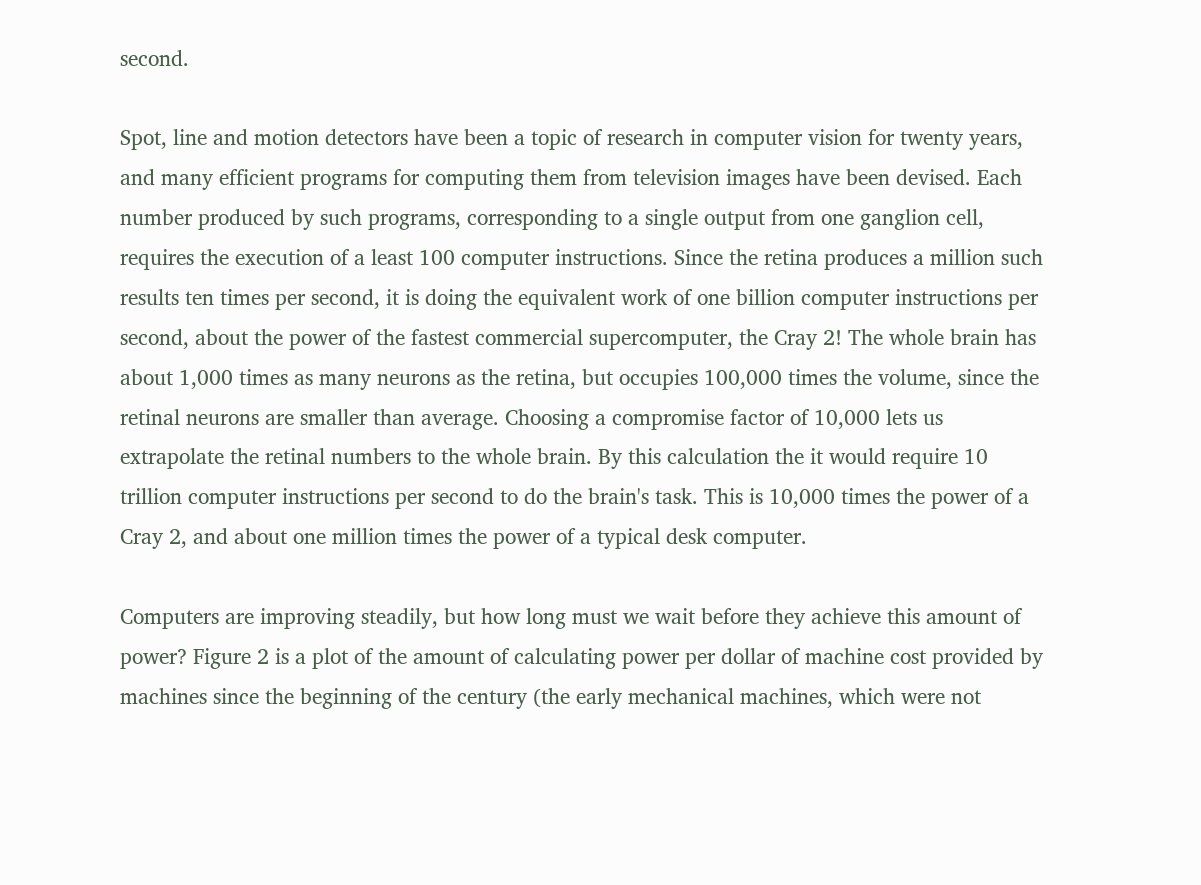second.

Spot, line and motion detectors have been a topic of research in computer vision for twenty years, and many efficient programs for computing them from television images have been devised. Each number produced by such programs, corresponding to a single output from one ganglion cell, requires the execution of a least 100 computer instructions. Since the retina produces a million such results ten times per second, it is doing the equivalent work of one billion computer instructions per second, about the power of the fastest commercial supercomputer, the Cray 2! The whole brain has about 1,000 times as many neurons as the retina, but occupies 100,000 times the volume, since the retinal neurons are smaller than average. Choosing a compromise factor of 10,000 lets us extrapolate the retinal numbers to the whole brain. By this calculation the it would require 10 trillion computer instructions per second to do the brain's task. This is 10,000 times the power of a Cray 2, and about one million times the power of a typical desk computer.

Computers are improving steadily, but how long must we wait before they achieve this amount of power? Figure 2 is a plot of the amount of calculating power per dollar of machine cost provided by machines since the beginning of the century (the early mechanical machines, which were not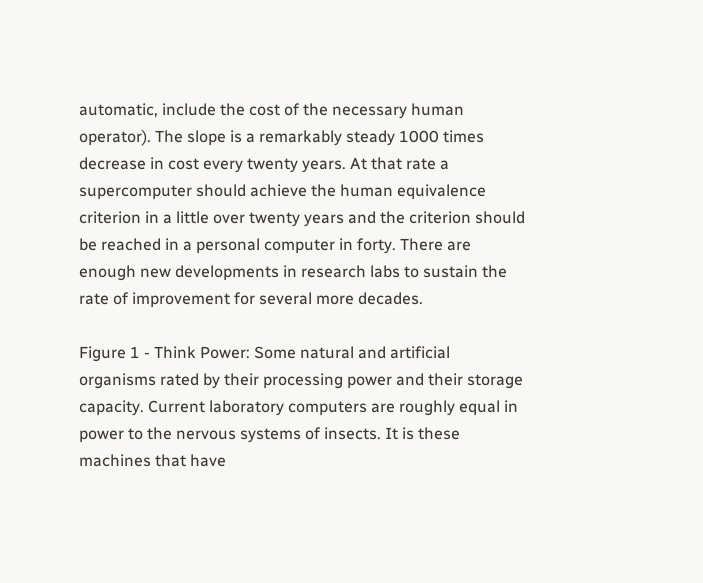automatic, include the cost of the necessary human operator). The slope is a remarkably steady 1000 times decrease in cost every twenty years. At that rate a supercomputer should achieve the human equivalence criterion in a little over twenty years and the criterion should be reached in a personal computer in forty. There are enough new developments in research labs to sustain the rate of improvement for several more decades.

Figure 1 - Think Power: Some natural and artificial organisms rated by their processing power and their storage capacity. Current laboratory computers are roughly equal in power to the nervous systems of insects. It is these machines that have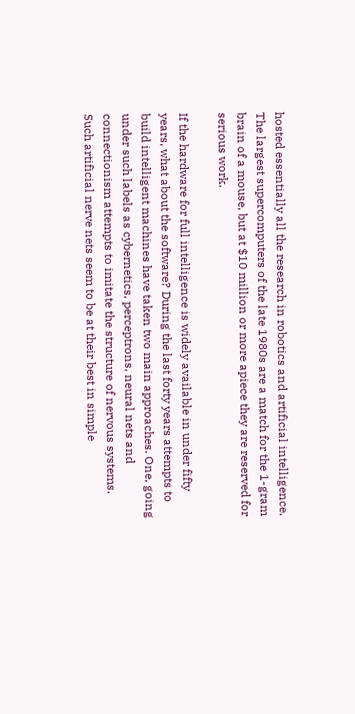hosted essentially all the research in robotics and artificial intelligence. The largest supercomputers of the late 1980s are a match for the 1-gram brain of a mouse, but at $10 million or more apiece they are reserved for serious work.

If the hardware for full intelligence is widely available in under fifty years, what about the software? During the last forty years attempts to build intelligent machines have taken two main approaches. One, going under such labels as cybernetics, perceptrons, neural nets and connectionism attempts to imitate the structure of nervous systems. Such artificial nerve nets seem to be at their best in simple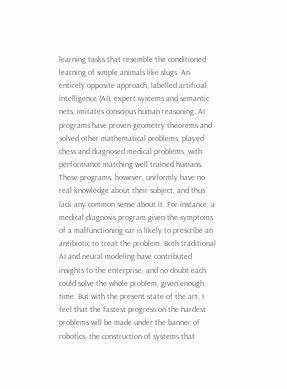learning tasks that resemble the conditioned learning of simple animals like slugs. An entirely opposite approach, labelled artificial intelligence (AI), expert systems and semantic nets, imitates conscious human reasoning. AI programs have proven geometry theorems and solved other mathematical problems, played chess and diagnosed medical problems, with performance matching well trained humans. These programs, however, uniformly have no real knowledge about their subject, and thus lack any common sense about it. For instance, a medical diagnosis program given the symptoms of a malfunctioning car is likely to prescribe an antibiotic to treat the problem. Both traditional AI and neural modeling have contributed insights to the enterprise, and no doubt each could solve the whole problem, given enough time. But with the present state of the art, I feel that the fastest progress on the hardest problems will be made under the banner of robotics, the construction of systems that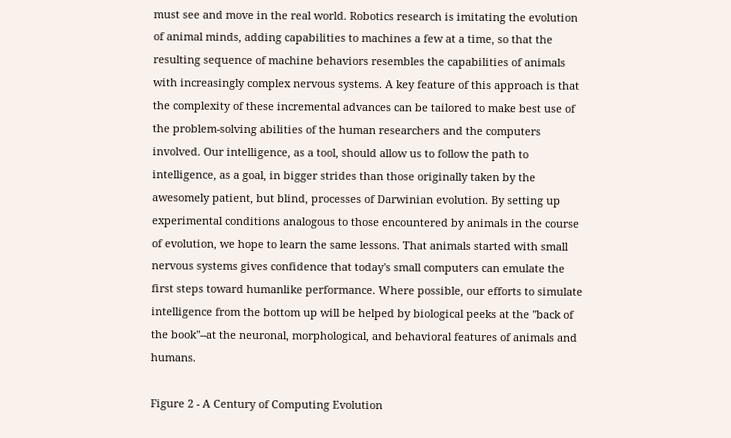must see and move in the real world. Robotics research is imitating the evolution of animal minds, adding capabilities to machines a few at a time, so that the resulting sequence of machine behaviors resembles the capabilities of animals with increasingly complex nervous systems. A key feature of this approach is that the complexity of these incremental advances can be tailored to make best use of the problem-solving abilities of the human researchers and the computers involved. Our intelligence, as a tool, should allow us to follow the path to intelligence, as a goal, in bigger strides than those originally taken by the awesomely patient, but blind, processes of Darwinian evolution. By setting up experimental conditions analogous to those encountered by animals in the course of evolution, we hope to learn the same lessons. That animals started with small nervous systems gives confidence that today's small computers can emulate the first steps toward humanlike performance. Where possible, our efforts to simulate intelligence from the bottom up will be helped by biological peeks at the "back of the book"--at the neuronal, morphological, and behavioral features of animals and humans.

Figure 2 - A Century of Computing Evolution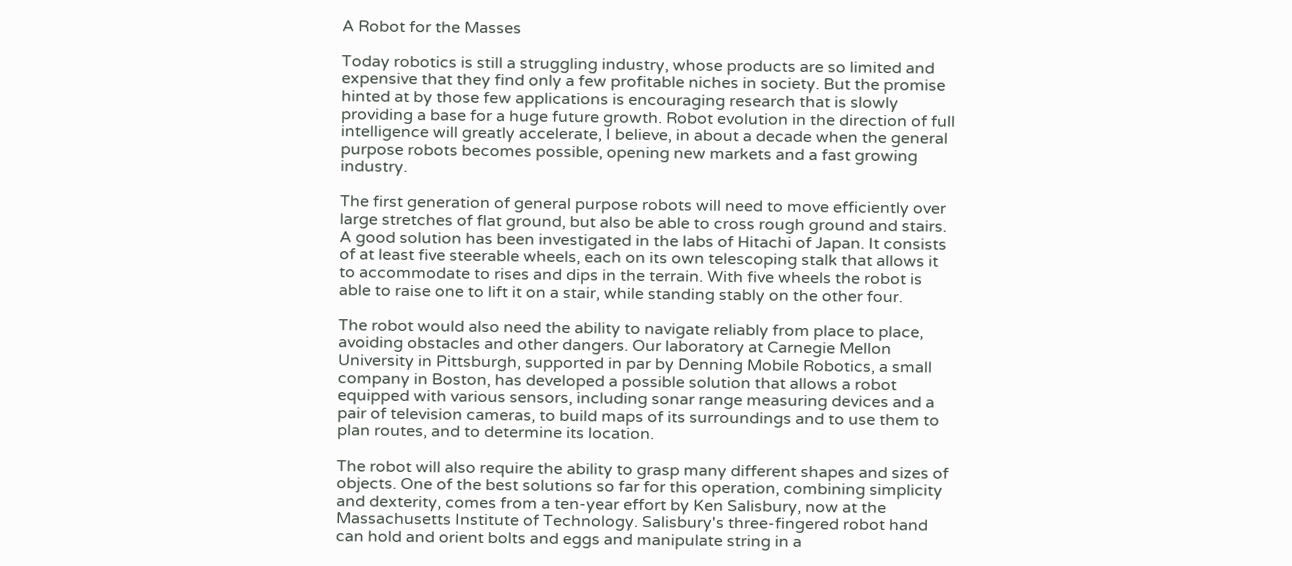A Robot for the Masses

Today robotics is still a struggling industry, whose products are so limited and expensive that they find only a few profitable niches in society. But the promise hinted at by those few applications is encouraging research that is slowly providing a base for a huge future growth. Robot evolution in the direction of full intelligence will greatly accelerate, I believe, in about a decade when the general purpose robots becomes possible, opening new markets and a fast growing industry.

The first generation of general purpose robots will need to move efficiently over large stretches of flat ground, but also be able to cross rough ground and stairs. A good solution has been investigated in the labs of Hitachi of Japan. It consists of at least five steerable wheels, each on its own telescoping stalk that allows it to accommodate to rises and dips in the terrain. With five wheels the robot is able to raise one to lift it on a stair, while standing stably on the other four.

The robot would also need the ability to navigate reliably from place to place, avoiding obstacles and other dangers. Our laboratory at Carnegie Mellon University in Pittsburgh, supported in par by Denning Mobile Robotics, a small company in Boston, has developed a possible solution that allows a robot equipped with various sensors, including sonar range measuring devices and a pair of television cameras, to build maps of its surroundings and to use them to plan routes, and to determine its location.

The robot will also require the ability to grasp many different shapes and sizes of objects. One of the best solutions so far for this operation, combining simplicity and dexterity, comes from a ten-year effort by Ken Salisbury, now at the Massachusetts Institute of Technology. Salisbury's three-fingered robot hand can hold and orient bolts and eggs and manipulate string in a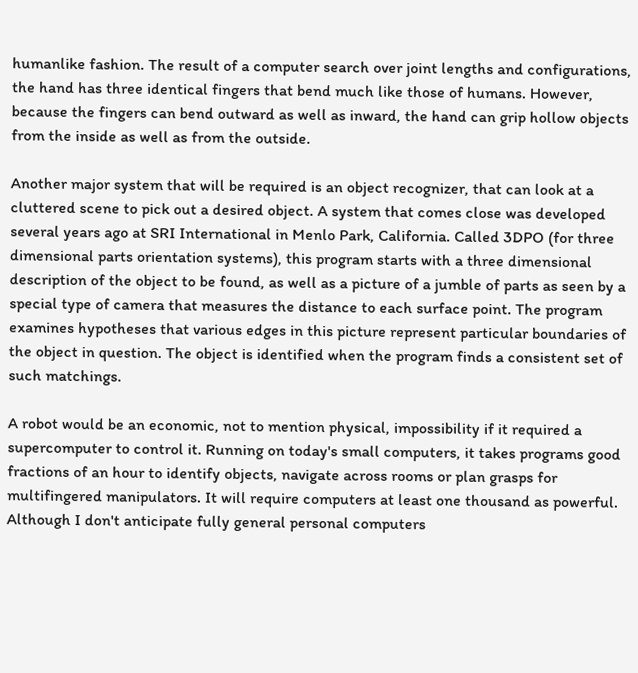humanlike fashion. The result of a computer search over joint lengths and configurations, the hand has three identical fingers that bend much like those of humans. However, because the fingers can bend outward as well as inward, the hand can grip hollow objects from the inside as well as from the outside.

Another major system that will be required is an object recognizer, that can look at a cluttered scene to pick out a desired object. A system that comes close was developed several years ago at SRI International in Menlo Park, California. Called 3DPO (for three dimensional parts orientation systems), this program starts with a three dimensional description of the object to be found, as well as a picture of a jumble of parts as seen by a special type of camera that measures the distance to each surface point. The program examines hypotheses that various edges in this picture represent particular boundaries of the object in question. The object is identified when the program finds a consistent set of such matchings.

A robot would be an economic, not to mention physical, impossibility if it required a supercomputer to control it. Running on today's small computers, it takes programs good fractions of an hour to identify objects, navigate across rooms or plan grasps for multifingered manipulators. It will require computers at least one thousand as powerful. Although I don't anticipate fully general personal computers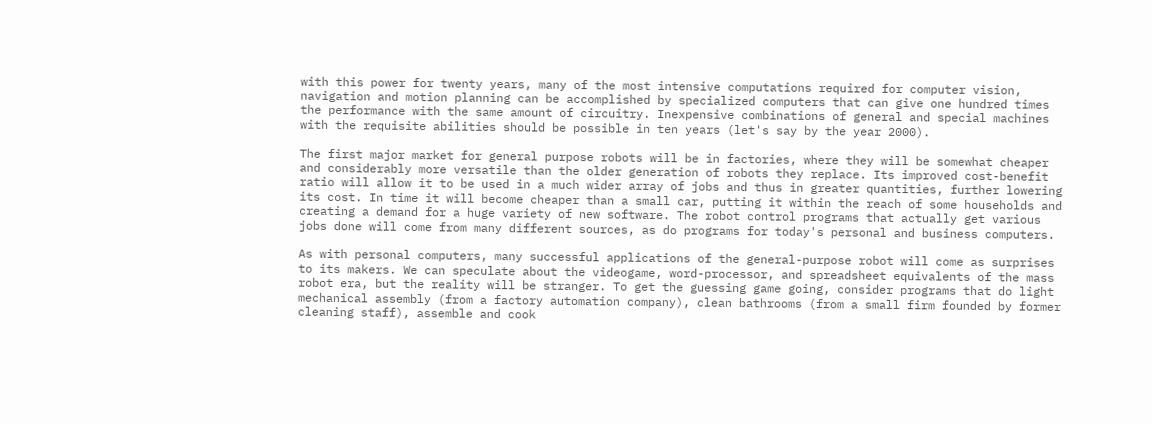with this power for twenty years, many of the most intensive computations required for computer vision, navigation and motion planning can be accomplished by specialized computers that can give one hundred times the performance with the same amount of circuitry. Inexpensive combinations of general and special machines with the requisite abilities should be possible in ten years (let's say by the year 2000).

The first major market for general purpose robots will be in factories, where they will be somewhat cheaper and considerably more versatile than the older generation of robots they replace. Its improved cost-benefit ratio will allow it to be used in a much wider array of jobs and thus in greater quantities, further lowering its cost. In time it will become cheaper than a small car, putting it within the reach of some households and creating a demand for a huge variety of new software. The robot control programs that actually get various jobs done will come from many different sources, as do programs for today's personal and business computers.

As with personal computers, many successful applications of the general-purpose robot will come as surprises to its makers. We can speculate about the videogame, word-processor, and spreadsheet equivalents of the mass robot era, but the reality will be stranger. To get the guessing game going, consider programs that do light mechanical assembly (from a factory automation company), clean bathrooms (from a small firm founded by former cleaning staff), assemble and cook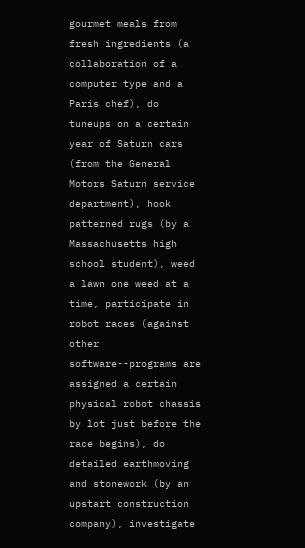gourmet meals from fresh ingredients (a collaboration of a computer type and a Paris chef), do tuneups on a certain year of Saturn cars (from the General Motors Saturn service department), hook patterned rugs (by a Massachusetts high school student), weed a lawn one weed at a time, participate in robot races (against other software--programs are assigned a certain physical robot chassis by lot just before the race begins), do detailed earthmoving and stonework (by an upstart construction company), investigate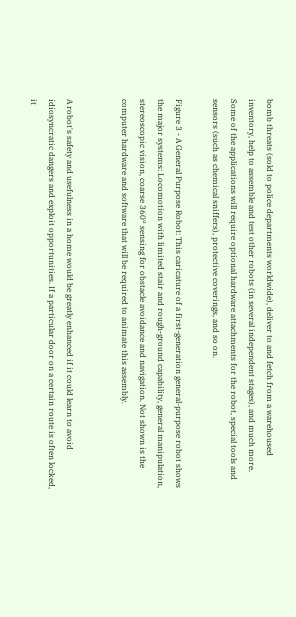bomb threats (sold to police departments worldwide), deliver to and fetch from a warehoused inventory, help to assemble and test other robots (in several independent stages), and much more. Some of the applications will require optional hardware attachments for the robot, special tools and sensors (such as chemical sniffers), protective coverings, and so on.

Figure 3 - A General Purpose Robot: This caricature of a first-generation general-purpose robot shows the major systems: Locomotion with limited stair and rough-ground capability, general manipulation, stereoscopic vision, coarse 360° sensing for obstacle avoidance and navigation. Not shown is the computer hardware and software that will be required to animate this assembly.


A robot's safety and usefulness in a home would be greatly enhanced if it could learn to avoid idiosyncratic dangers and exploit opportunities. If a particular door on a certain route is often locked, it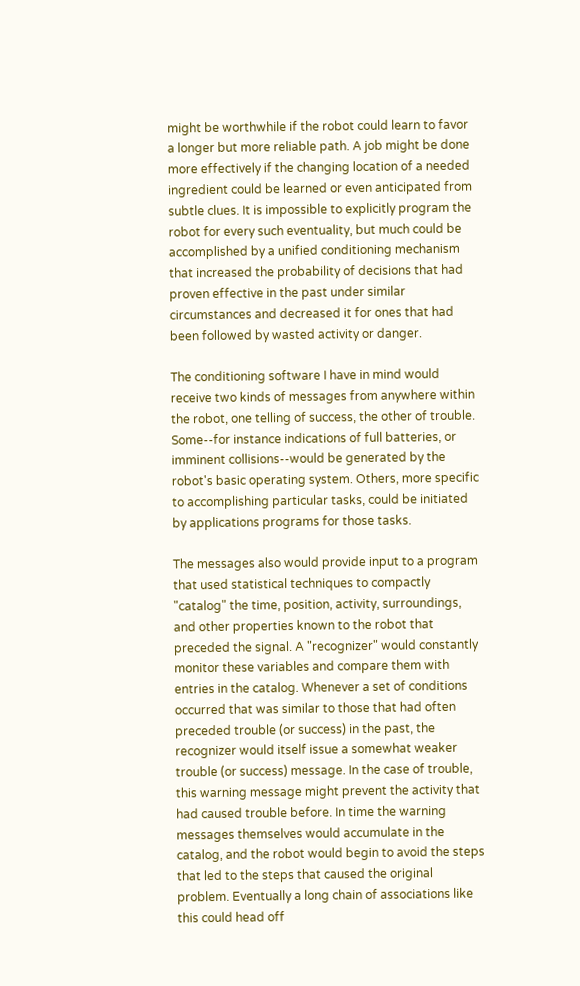might be worthwhile if the robot could learn to favor a longer but more reliable path. A job might be done more effectively if the changing location of a needed ingredient could be learned or even anticipated from subtle clues. It is impossible to explicitly program the robot for every such eventuality, but much could be accomplished by a unified conditioning mechanism that increased the probability of decisions that had proven effective in the past under similar circumstances and decreased it for ones that had been followed by wasted activity or danger.

The conditioning software I have in mind would receive two kinds of messages from anywhere within the robot, one telling of success, the other of trouble. Some--for instance indications of full batteries, or imminent collisions--would be generated by the robot's basic operating system. Others, more specific to accomplishing particular tasks, could be initiated by applications programs for those tasks.

The messages also would provide input to a program that used statistical techniques to compactly "catalog" the time, position, activity, surroundings, and other properties known to the robot that preceded the signal. A "recognizer" would constantly monitor these variables and compare them with entries in the catalog. Whenever a set of conditions occurred that was similar to those that had often preceded trouble (or success) in the past, the recognizer would itself issue a somewhat weaker trouble (or success) message. In the case of trouble, this warning message might prevent the activity that had caused trouble before. In time the warning messages themselves would accumulate in the catalog, and the robot would begin to avoid the steps that led to the steps that caused the original problem. Eventually a long chain of associations like this could head off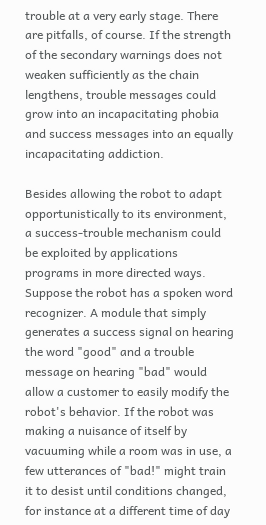trouble at a very early stage. There are pitfalls, of course. If the strength of the secondary warnings does not weaken sufficiently as the chain lengthens, trouble messages could grow into an incapacitating phobia and success messages into an equally incapacitating addiction.

Besides allowing the robot to adapt opportunistically to its environment, a success-trouble mechanism could be exploited by applications programs in more directed ways. Suppose the robot has a spoken word recognizer. A module that simply generates a success signal on hearing the word "good" and a trouble message on hearing "bad" would allow a customer to easily modify the robot's behavior. If the robot was making a nuisance of itself by vacuuming while a room was in use, a few utterances of "bad!" might train it to desist until conditions changed, for instance at a different time of day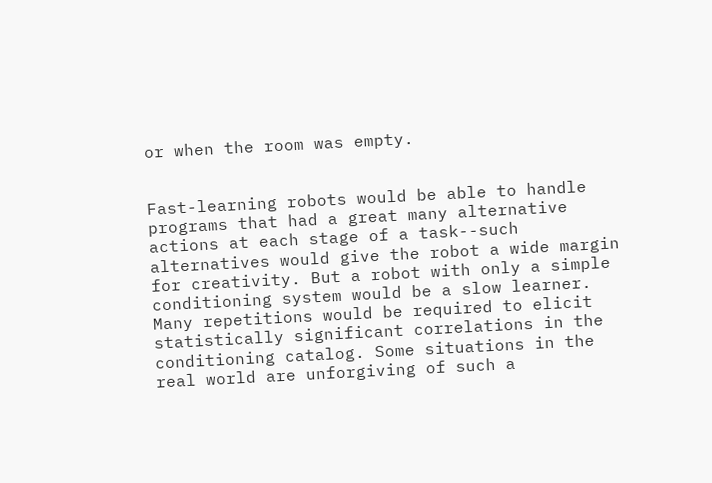or when the room was empty.


Fast-learning robots would be able to handle programs that had a great many alternative actions at each stage of a task--such alternatives would give the robot a wide margin for creativity. But a robot with only a simple conditioning system would be a slow learner. Many repetitions would be required to elicit statistically significant correlations in the conditioning catalog. Some situations in the real world are unforgiving of such a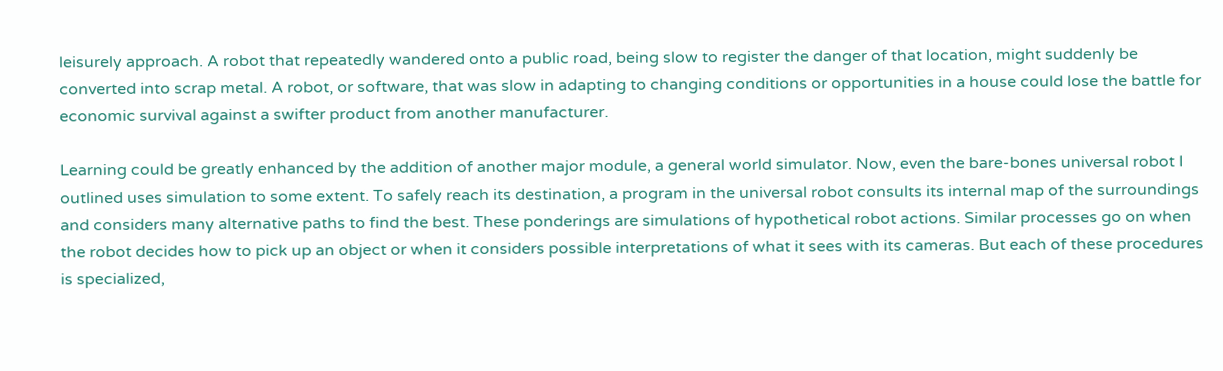leisurely approach. A robot that repeatedly wandered onto a public road, being slow to register the danger of that location, might suddenly be converted into scrap metal. A robot, or software, that was slow in adapting to changing conditions or opportunities in a house could lose the battle for economic survival against a swifter product from another manufacturer.

Learning could be greatly enhanced by the addition of another major module, a general world simulator. Now, even the bare-bones universal robot I outlined uses simulation to some extent. To safely reach its destination, a program in the universal robot consults its internal map of the surroundings and considers many alternative paths to find the best. These ponderings are simulations of hypothetical robot actions. Similar processes go on when the robot decides how to pick up an object or when it considers possible interpretations of what it sees with its cameras. But each of these procedures is specialized,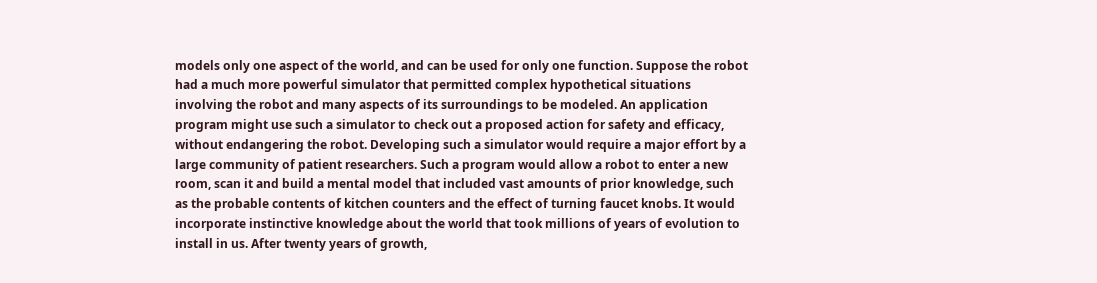models only one aspect of the world, and can be used for only one function. Suppose the robot had a much more powerful simulator that permitted complex hypothetical situations involving the robot and many aspects of its surroundings to be modeled. An application program might use such a simulator to check out a proposed action for safety and efficacy, without endangering the robot. Developing such a simulator would require a major effort by a large community of patient researchers. Such a program would allow a robot to enter a new room, scan it and build a mental model that included vast amounts of prior knowledge, such as the probable contents of kitchen counters and the effect of turning faucet knobs. It would incorporate instinctive knowledge about the world that took millions of years of evolution to install in us. After twenty years of growth,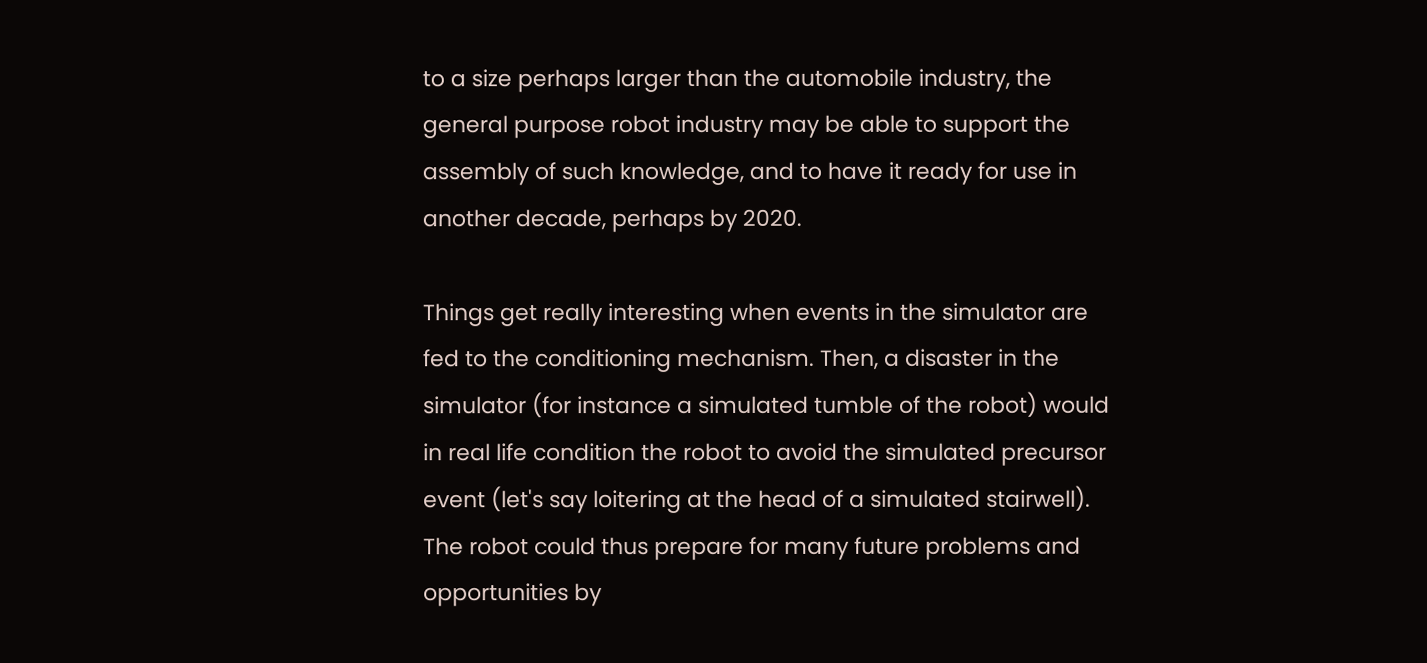to a size perhaps larger than the automobile industry, the general purpose robot industry may be able to support the assembly of such knowledge, and to have it ready for use in another decade, perhaps by 2020.

Things get really interesting when events in the simulator are fed to the conditioning mechanism. Then, a disaster in the simulator (for instance a simulated tumble of the robot) would in real life condition the robot to avoid the simulated precursor event (let's say loitering at the head of a simulated stairwell). The robot could thus prepare for many future problems and opportunities by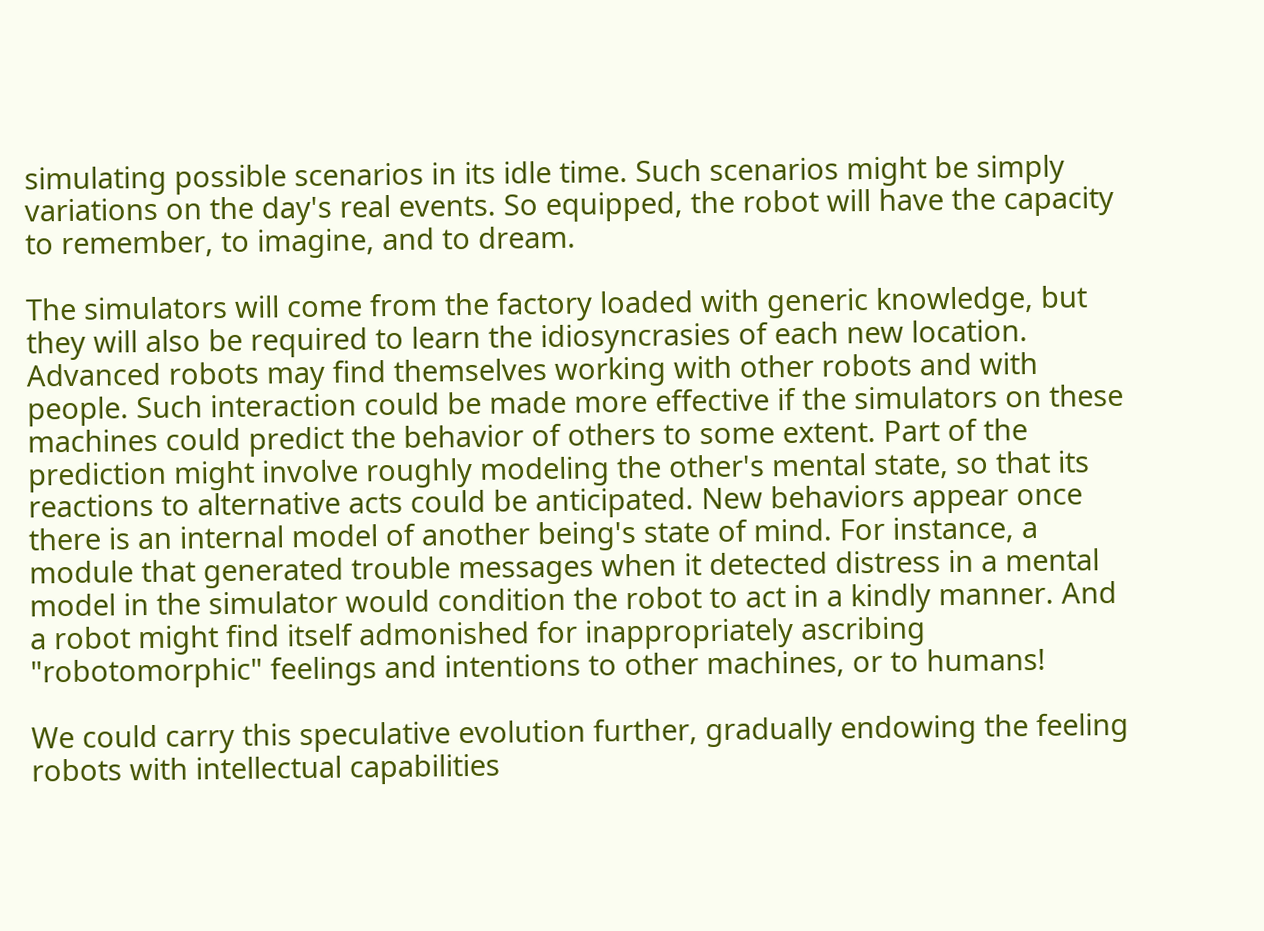simulating possible scenarios in its idle time. Such scenarios might be simply variations on the day's real events. So equipped, the robot will have the capacity to remember, to imagine, and to dream.

The simulators will come from the factory loaded with generic knowledge, but they will also be required to learn the idiosyncrasies of each new location. Advanced robots may find themselves working with other robots and with people. Such interaction could be made more effective if the simulators on these machines could predict the behavior of others to some extent. Part of the prediction might involve roughly modeling the other's mental state, so that its reactions to alternative acts could be anticipated. New behaviors appear once there is an internal model of another being's state of mind. For instance, a module that generated trouble messages when it detected distress in a mental model in the simulator would condition the robot to act in a kindly manner. And a robot might find itself admonished for inappropriately ascribing "robotomorphic" feelings and intentions to other machines, or to humans!

We could carry this speculative evolution further, gradually endowing the feeling robots with intellectual capabilities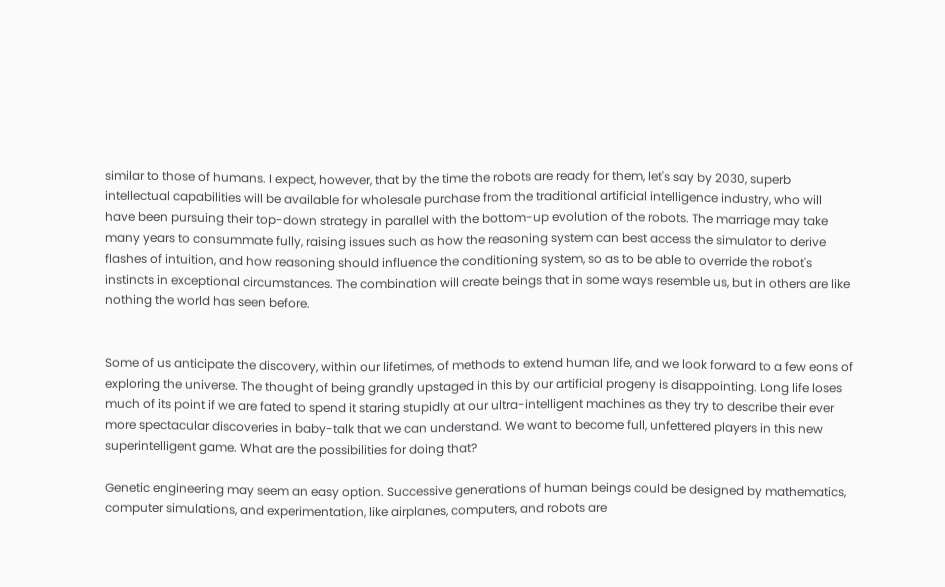similar to those of humans. I expect, however, that by the time the robots are ready for them, let's say by 2030, superb intellectual capabilities will be available for wholesale purchase from the traditional artificial intelligence industry, who will have been pursuing their top-down strategy in parallel with the bottom-up evolution of the robots. The marriage may take many years to consummate fully, raising issues such as how the reasoning system can best access the simulator to derive flashes of intuition, and how reasoning should influence the conditioning system, so as to be able to override the robot's instincts in exceptional circumstances. The combination will create beings that in some ways resemble us, but in others are like nothing the world has seen before.


Some of us anticipate the discovery, within our lifetimes, of methods to extend human life, and we look forward to a few eons of exploring the universe. The thought of being grandly upstaged in this by our artificial progeny is disappointing. Long life loses much of its point if we are fated to spend it staring stupidly at our ultra-intelligent machines as they try to describe their ever more spectacular discoveries in baby-talk that we can understand. We want to become full, unfettered players in this new superintelligent game. What are the possibilities for doing that?

Genetic engineering may seem an easy option. Successive generations of human beings could be designed by mathematics, computer simulations, and experimentation, like airplanes, computers, and robots are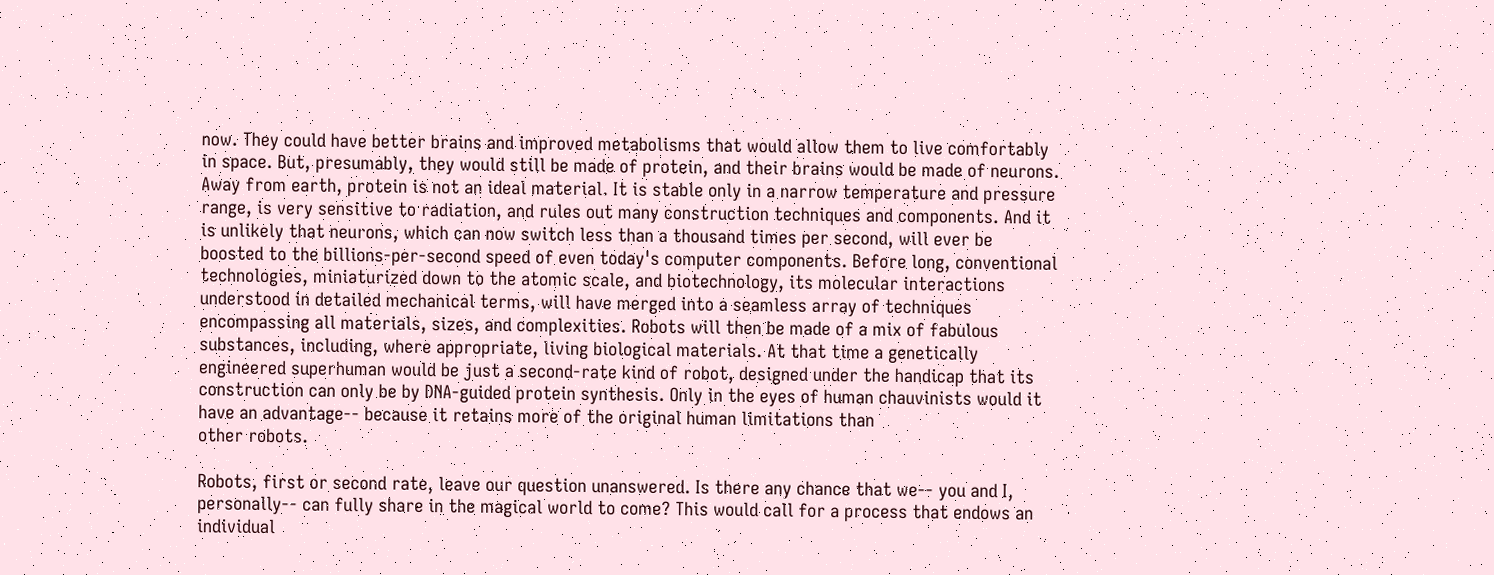now. They could have better brains and improved metabolisms that would allow them to live comfortably in space. But, presumably, they would still be made of protein, and their brains would be made of neurons. Away from earth, protein is not an ideal material. It is stable only in a narrow temperature and pressure range, is very sensitive to radiation, and rules out many construction techniques and components. And it is unlikely that neurons, which can now switch less than a thousand times per second, will ever be boosted to the billions-per-second speed of even today's computer components. Before long, conventional technologies, miniaturized down to the atomic scale, and biotechnology, its molecular interactions understood in detailed mechanical terms, will have merged into a seamless array of techniques encompassing all materials, sizes, and complexities. Robots will then be made of a mix of fabulous substances, including, where appropriate, living biological materials. At that time a genetically engineered superhuman would be just a second-rate kind of robot, designed under the handicap that its construction can only be by DNA-guided protein synthesis. Only in the eyes of human chauvinists would it have an advantage-- because it retains more of the original human limitations than
other robots.

Robots, first or second rate, leave our question unanswered. Is there any chance that we-- you and I, personally-- can fully share in the magical world to come? This would call for a process that endows an individual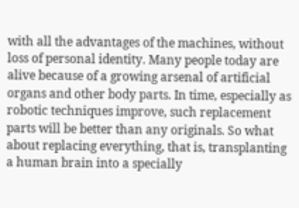with all the advantages of the machines, without loss of personal identity. Many people today are alive because of a growing arsenal of artificial organs and other body parts. In time, especially as robotic techniques improve, such replacement parts will be better than any originals. So what about replacing everything, that is, transplanting a human brain into a specially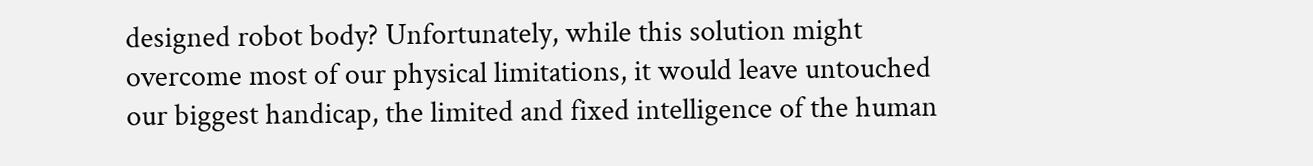designed robot body? Unfortunately, while this solution might overcome most of our physical limitations, it would leave untouched our biggest handicap, the limited and fixed intelligence of the human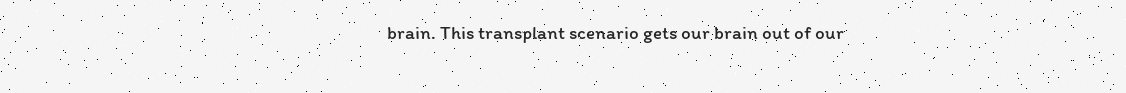brain. This transplant scenario gets our brain out of our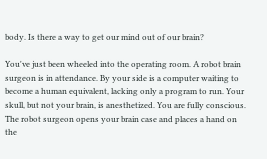body. Is there a way to get our mind out of our brain?

You've just been wheeled into the operating room. A robot brain surgeon is in attendance. By your side is a computer waiting to become a human equivalent, lacking only a program to run. Your skull, but not your brain, is anesthetized. You are fully conscious. The robot surgeon opens your brain case and places a hand on the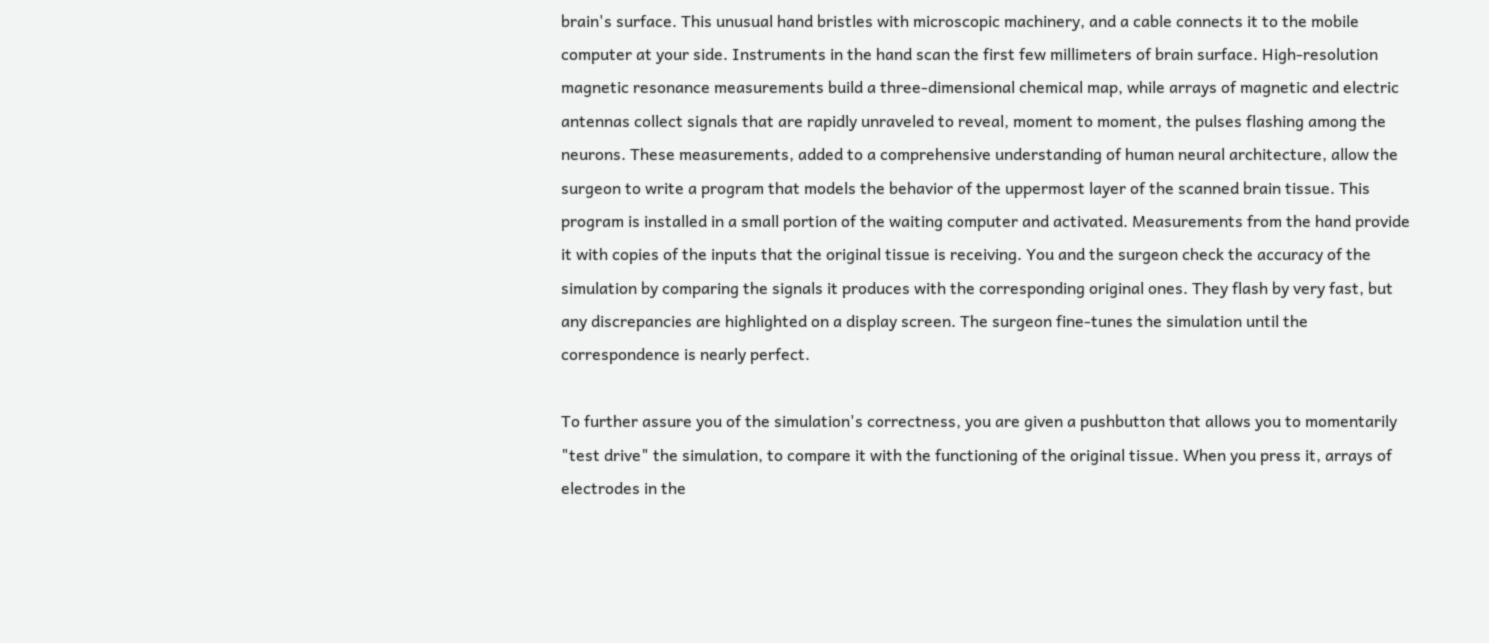brain's surface. This unusual hand bristles with microscopic machinery, and a cable connects it to the mobile computer at your side. Instruments in the hand scan the first few millimeters of brain surface. High-resolution magnetic resonance measurements build a three-dimensional chemical map, while arrays of magnetic and electric antennas collect signals that are rapidly unraveled to reveal, moment to moment, the pulses flashing among the neurons. These measurements, added to a comprehensive understanding of human neural architecture, allow the surgeon to write a program that models the behavior of the uppermost layer of the scanned brain tissue. This program is installed in a small portion of the waiting computer and activated. Measurements from the hand provide it with copies of the inputs that the original tissue is receiving. You and the surgeon check the accuracy of the simulation by comparing the signals it produces with the corresponding original ones. They flash by very fast, but any discrepancies are highlighted on a display screen. The surgeon fine-tunes the simulation until the correspondence is nearly perfect.

To further assure you of the simulation's correctness, you are given a pushbutton that allows you to momentarily "test drive" the simulation, to compare it with the functioning of the original tissue. When you press it, arrays of electrodes in the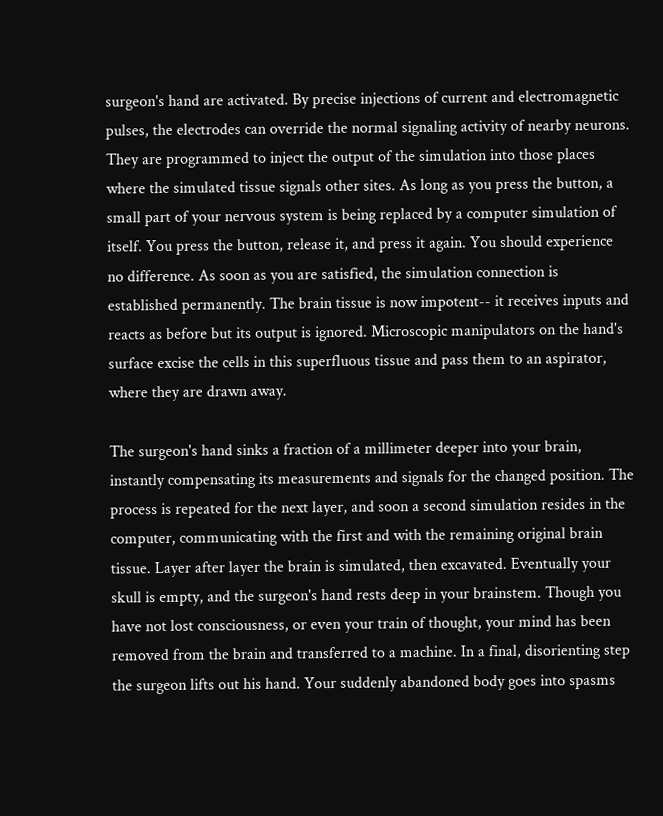surgeon's hand are activated. By precise injections of current and electromagnetic pulses, the electrodes can override the normal signaling activity of nearby neurons. They are programmed to inject the output of the simulation into those places where the simulated tissue signals other sites. As long as you press the button, a small part of your nervous system is being replaced by a computer simulation of itself. You press the button, release it, and press it again. You should experience no difference. As soon as you are satisfied, the simulation connection is established permanently. The brain tissue is now impotent-- it receives inputs and reacts as before but its output is ignored. Microscopic manipulators on the hand's surface excise the cells in this superfluous tissue and pass them to an aspirator, where they are drawn away.

The surgeon's hand sinks a fraction of a millimeter deeper into your brain, instantly compensating its measurements and signals for the changed position. The process is repeated for the next layer, and soon a second simulation resides in the computer, communicating with the first and with the remaining original brain tissue. Layer after layer the brain is simulated, then excavated. Eventually your skull is empty, and the surgeon's hand rests deep in your brainstem. Though you have not lost consciousness, or even your train of thought, your mind has been removed from the brain and transferred to a machine. In a final, disorienting step the surgeon lifts out his hand. Your suddenly abandoned body goes into spasms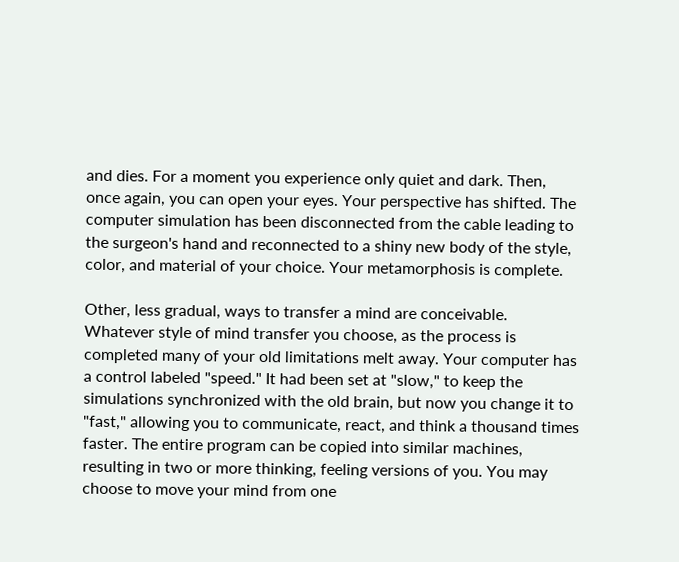and dies. For a moment you experience only quiet and dark. Then, once again, you can open your eyes. Your perspective has shifted. The computer simulation has been disconnected from the cable leading to the surgeon's hand and reconnected to a shiny new body of the style, color, and material of your choice. Your metamorphosis is complete.

Other, less gradual, ways to transfer a mind are conceivable. Whatever style of mind transfer you choose, as the process is completed many of your old limitations melt away. Your computer has a control labeled "speed." It had been set at "slow," to keep the simulations synchronized with the old brain, but now you change it to "fast," allowing you to communicate, react, and think a thousand times faster. The entire program can be copied into similar machines, resulting in two or more thinking, feeling versions of you. You may choose to move your mind from one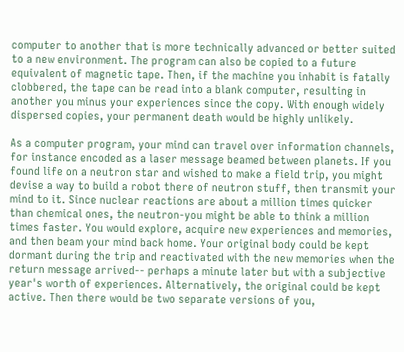computer to another that is more technically advanced or better suited to a new environment. The program can also be copied to a future equivalent of magnetic tape. Then, if the machine you inhabit is fatally clobbered, the tape can be read into a blank computer, resulting in another you minus your experiences since the copy. With enough widely dispersed copies, your permanent death would be highly unlikely.

As a computer program, your mind can travel over information channels, for instance encoded as a laser message beamed between planets. If you found life on a neutron star and wished to make a field trip, you might devise a way to build a robot there of neutron stuff, then transmit your mind to it. Since nuclear reactions are about a million times quicker than chemical ones, the neutron-you might be able to think a million times faster. You would explore, acquire new experiences and memories, and then beam your mind back home. Your original body could be kept dormant during the trip and reactivated with the new memories when the return message arrived-- perhaps a minute later but with a subjective year's worth of experiences. Alternatively, the original could be kept active. Then there would be two separate versions of you,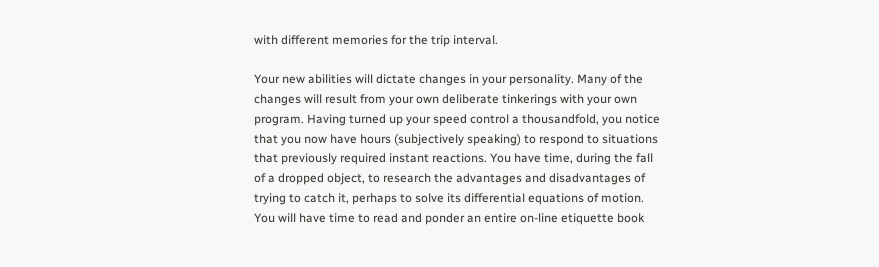with different memories for the trip interval.

Your new abilities will dictate changes in your personality. Many of the changes will result from your own deliberate tinkerings with your own program. Having turned up your speed control a thousandfold, you notice that you now have hours (subjectively speaking) to respond to situations that previously required instant reactions. You have time, during the fall of a dropped object, to research the advantages and disadvantages of trying to catch it, perhaps to solve its differential equations of motion. You will have time to read and ponder an entire on-line etiquette book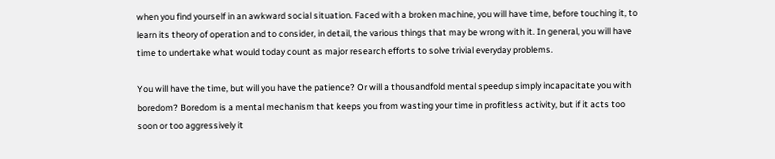when you find yourself in an awkward social situation. Faced with a broken machine, you will have time, before touching it, to learn its theory of operation and to consider, in detail, the various things that may be wrong with it. In general, you will have time to undertake what would today count as major research efforts to solve trivial everyday problems.

You will have the time, but will you have the patience? Or will a thousandfold mental speedup simply incapacitate you with boredom? Boredom is a mental mechanism that keeps you from wasting your time in profitless activity, but if it acts too soon or too aggressively it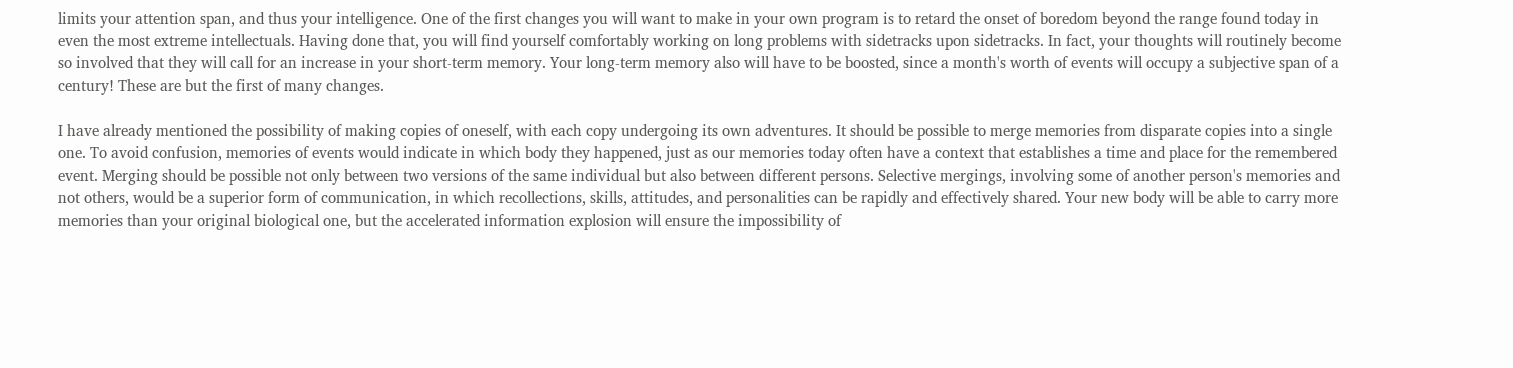limits your attention span, and thus your intelligence. One of the first changes you will want to make in your own program is to retard the onset of boredom beyond the range found today in even the most extreme intellectuals. Having done that, you will find yourself comfortably working on long problems with sidetracks upon sidetracks. In fact, your thoughts will routinely become so involved that they will call for an increase in your short-term memory. Your long-term memory also will have to be boosted, since a month's worth of events will occupy a subjective span of a century! These are but the first of many changes.

I have already mentioned the possibility of making copies of oneself, with each copy undergoing its own adventures. It should be possible to merge memories from disparate copies into a single one. To avoid confusion, memories of events would indicate in which body they happened, just as our memories today often have a context that establishes a time and place for the remembered event. Merging should be possible not only between two versions of the same individual but also between different persons. Selective mergings, involving some of another person's memories and not others, would be a superior form of communication, in which recollections, skills, attitudes, and personalities can be rapidly and effectively shared. Your new body will be able to carry more memories than your original biological one, but the accelerated information explosion will ensure the impossibility of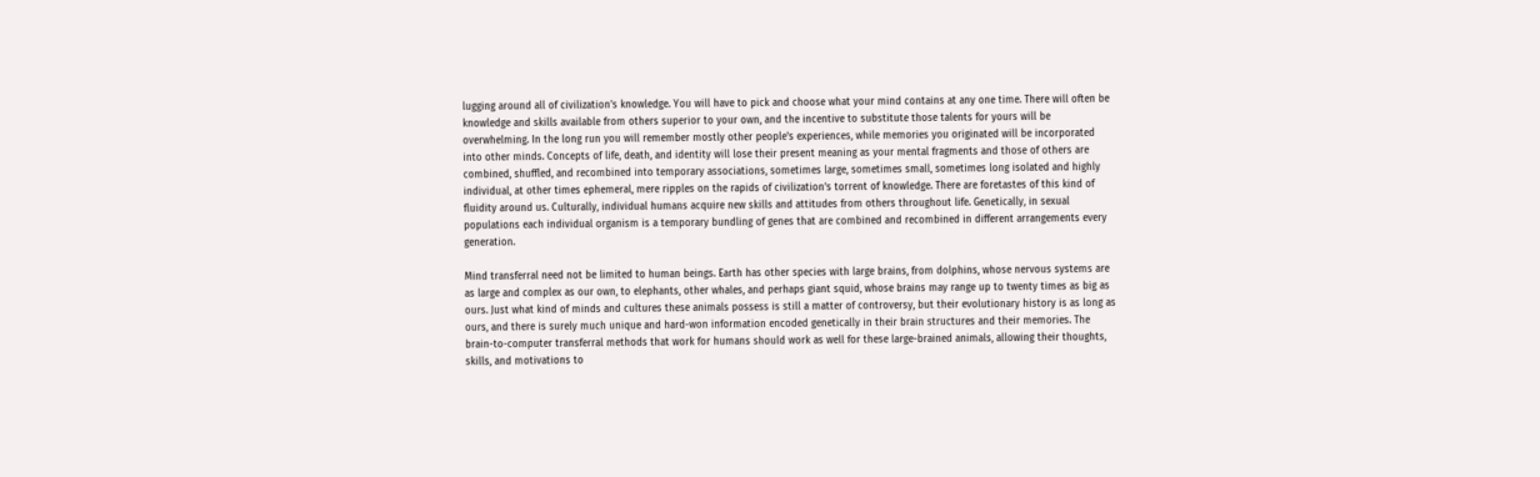lugging around all of civilization's knowledge. You will have to pick and choose what your mind contains at any one time. There will often be knowledge and skills available from others superior to your own, and the incentive to substitute those talents for yours will be overwhelming. In the long run you will remember mostly other people's experiences, while memories you originated will be incorporated into other minds. Concepts of life, death, and identity will lose their present meaning as your mental fragments and those of others are combined, shuffled, and recombined into temporary associations, sometimes large, sometimes small, sometimes long isolated and highly individual, at other times ephemeral, mere ripples on the rapids of civilization's torrent of knowledge. There are foretastes of this kind of fluidity around us. Culturally, individual humans acquire new skills and attitudes from others throughout life. Genetically, in sexual populations each individual organism is a temporary bundling of genes that are combined and recombined in different arrangements every generation.

Mind transferral need not be limited to human beings. Earth has other species with large brains, from dolphins, whose nervous systems are as large and complex as our own, to elephants, other whales, and perhaps giant squid, whose brains may range up to twenty times as big as ours. Just what kind of minds and cultures these animals possess is still a matter of controversy, but their evolutionary history is as long as ours, and there is surely much unique and hard-won information encoded genetically in their brain structures and their memories. The brain-to-computer transferral methods that work for humans should work as well for these large-brained animals, allowing their thoughts, skills, and motivations to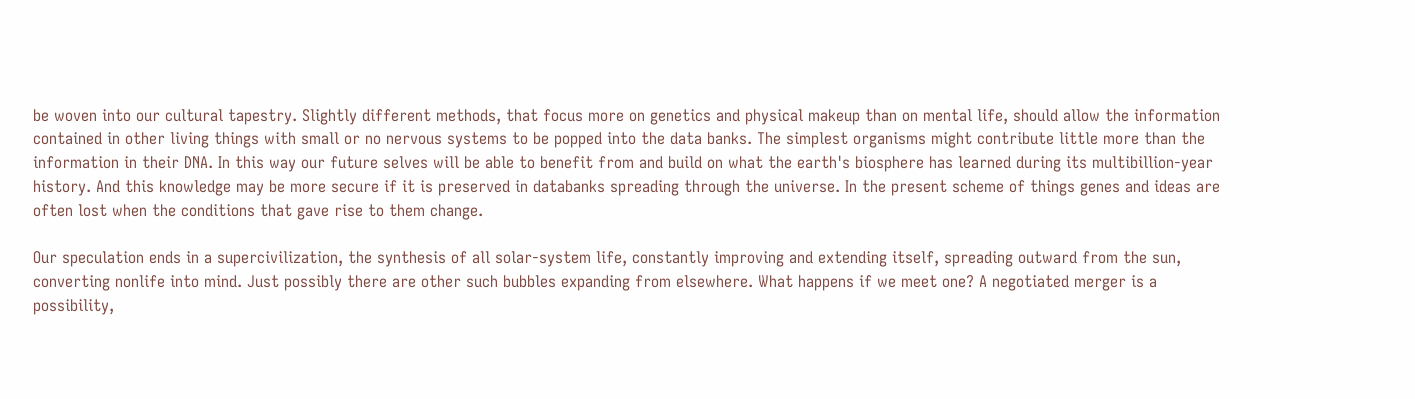be woven into our cultural tapestry. Slightly different methods, that focus more on genetics and physical makeup than on mental life, should allow the information contained in other living things with small or no nervous systems to be popped into the data banks. The simplest organisms might contribute little more than the information in their DNA. In this way our future selves will be able to benefit from and build on what the earth's biosphere has learned during its multibillion-year history. And this knowledge may be more secure if it is preserved in databanks spreading through the universe. In the present scheme of things genes and ideas are often lost when the conditions that gave rise to them change.

Our speculation ends in a supercivilization, the synthesis of all solar-system life, constantly improving and extending itself, spreading outward from the sun, converting nonlife into mind. Just possibly there are other such bubbles expanding from elsewhere. What happens if we meet one? A negotiated merger is a possibility,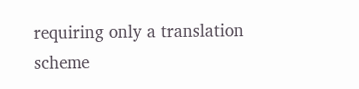requiring only a translation scheme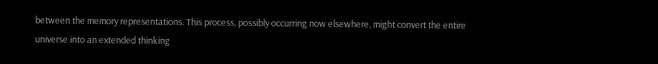between the memory representations. This process, possibly occurring now elsewhere, might convert the entire universe into an extended thinking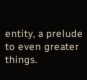entity, a prelude to even greater things.